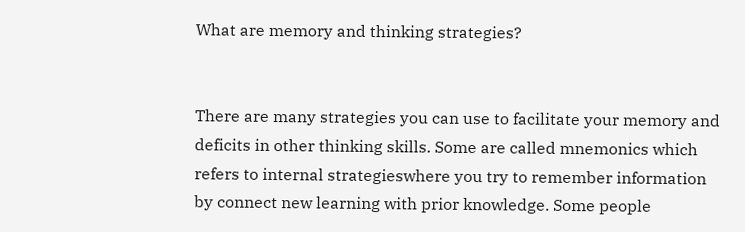What are memory and thinking strategies?


There are many strategies you can use to facilitate your memory and deficits in other thinking skills. Some are called mnemonics which refers to internal strategieswhere you try to remember information by connect new learning with prior knowledge. Some people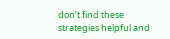don’t find these strategies helpful and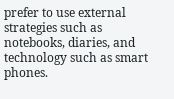prefer to use external strategies such as notebooks, diaries, and technology such as smart phones.